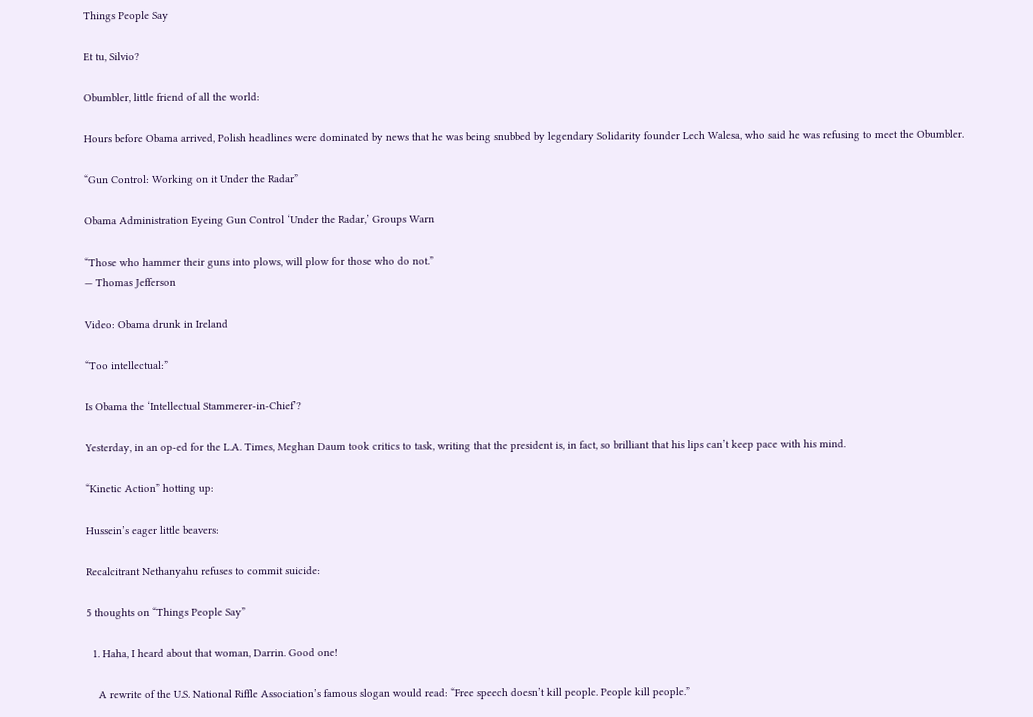Things People Say

Et tu, Silvio?

Obumbler, little friend of all the world:

Hours before Obama arrived, Polish headlines were dominated by news that he was being snubbed by legendary Solidarity founder Lech Walesa, who said he was refusing to meet the Obumbler.

“Gun Control: Working on it Under the Radar”

Obama Administration Eyeing Gun Control ‘Under the Radar,’ Groups Warn

“Those who hammer their guns into plows, will plow for those who do not.”
— Thomas Jefferson

Video: Obama drunk in Ireland

“Too intellectual:”

Is Obama the ‘Intellectual Stammerer-in-Chief’?

Yesterday, in an op-ed for the L.A. Times, Meghan Daum took critics to task, writing that the president is, in fact, so brilliant that his lips can’t keep pace with his mind.

“Kinetic Action” hotting up:

Hussein’s eager little beavers:

Recalcitrant Nethanyahu refuses to commit suicide:

5 thoughts on “Things People Say”

  1. Haha, I heard about that woman, Darrin. Good one!

    A rewrite of the U.S. National Riffle Association’s famous slogan would read: “Free speech doesn’t kill people. People kill people.”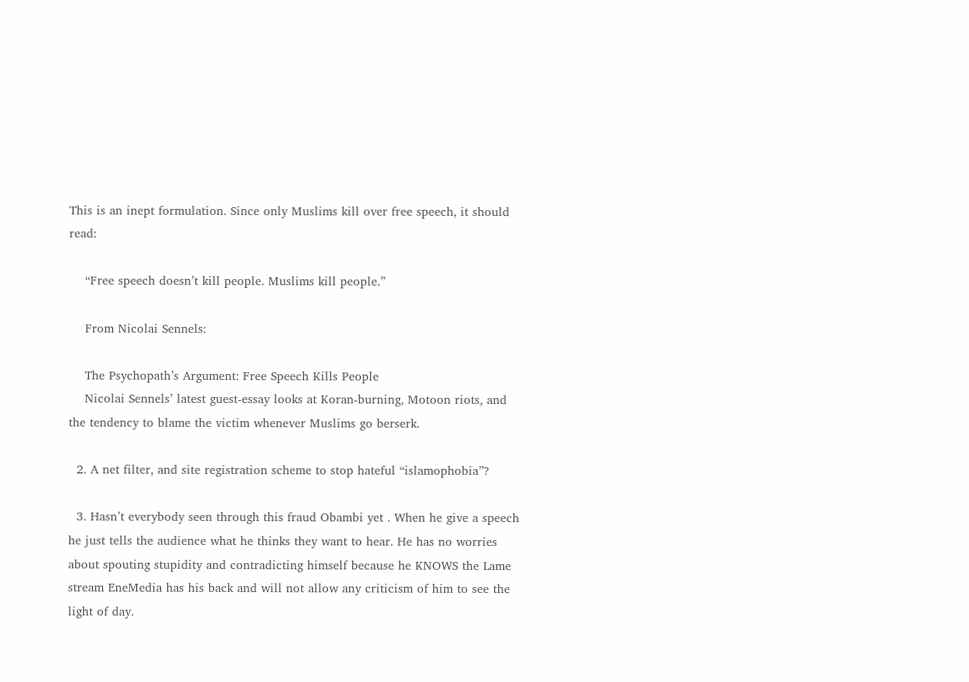This is an inept formulation. Since only Muslims kill over free speech, it should read:

    “Free speech doesn’t kill people. Muslims kill people.”

    From Nicolai Sennels:

    The Psychopath’s Argument: Free Speech Kills People
    Nicolai Sennels’ latest guest-essay looks at Koran-burning, Motoon riots, and the tendency to blame the victim whenever Muslims go berserk.

  2. A net filter, and site registration scheme to stop hateful “islamophobia”?

  3. Hasn’t everybody seen through this fraud Obambi yet . When he give a speech he just tells the audience what he thinks they want to hear. He has no worries about spouting stupidity and contradicting himself because he KNOWS the Lame stream EneMedia has his back and will not allow any criticism of him to see the light of day.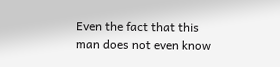Even the fact that this man does not even know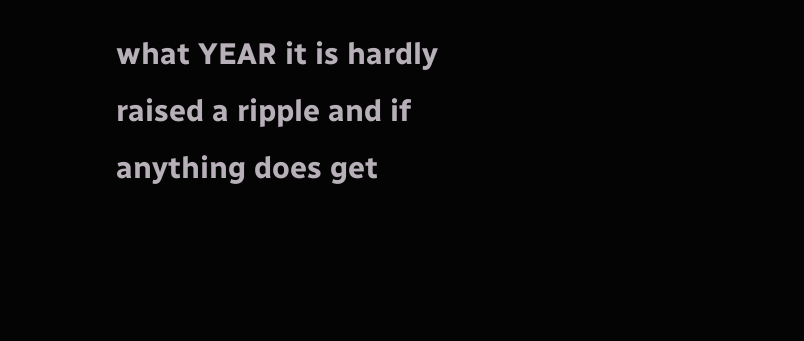what YEAR it is hardly raised a ripple and if anything does get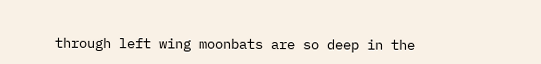through left wing moonbats are so deep in the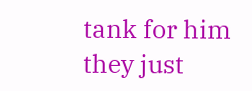tank for him they just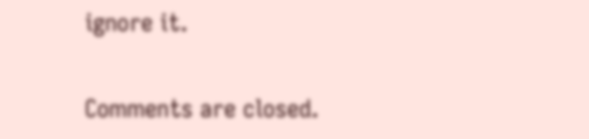ignore it.

Comments are closed.